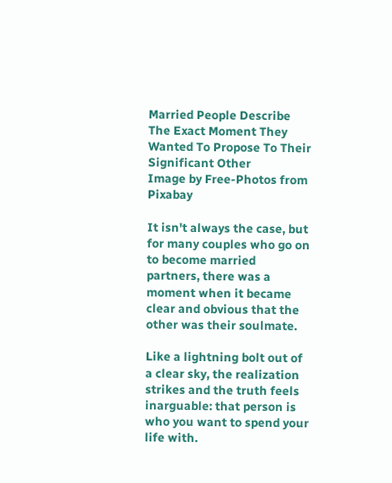Married People Describe The Exact Moment They Wanted To Propose To Their Significant Other
Image by Free-Photos from Pixabay

It isn't always the case, but for many couples who go on to become married partners, there was a moment when it became clear and obvious that the other was their soulmate.

Like a lightning bolt out of a clear sky, the realization strikes and the truth feels inarguable: that person is who you want to spend your life with.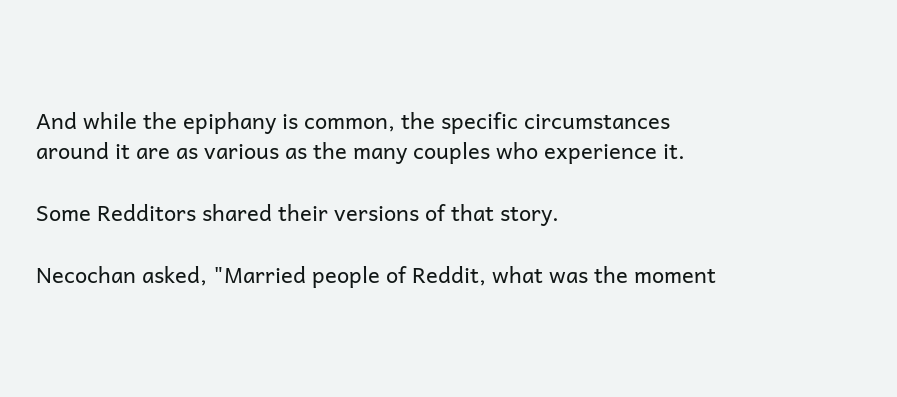And while the epiphany is common, the specific circumstances around it are as various as the many couples who experience it.

Some Redditors shared their versions of that story.

Necochan asked, "Married people of Reddit, what was the moment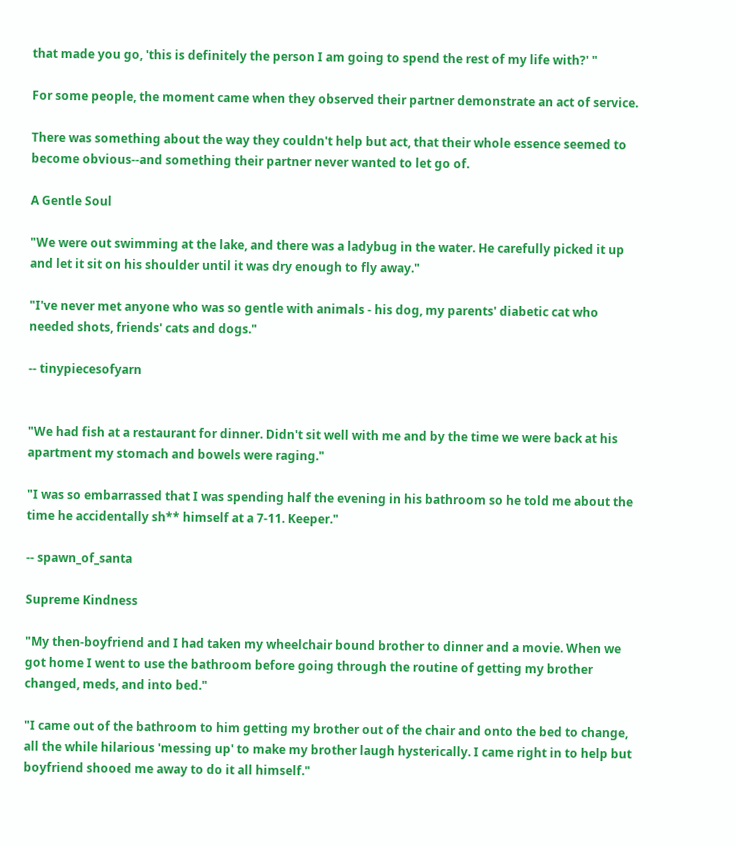that made you go, 'this is definitely the person I am going to spend the rest of my life with?' "

For some people, the moment came when they observed their partner demonstrate an act of service.

There was something about the way they couldn't help but act, that their whole essence seemed to become obvious--and something their partner never wanted to let go of.

A Gentle Soul

"We were out swimming at the lake, and there was a ladybug in the water. He carefully picked it up and let it sit on his shoulder until it was dry enough to fly away."

"I've never met anyone who was so gentle with animals - his dog, my parents' diabetic cat who needed shots, friends' cats and dogs."

-- tinypiecesofyarn


"We had fish at a restaurant for dinner. Didn't sit well with me and by the time we were back at his apartment my stomach and bowels were raging."

"I was so embarrassed that I was spending half the evening in his bathroom so he told me about the time he accidentally sh** himself at a 7-11. Keeper."

-- spawn_of_santa

Supreme Kindness

"My then-boyfriend and I had taken my wheelchair bound brother to dinner and a movie. When we got home I went to use the bathroom before going through the routine of getting my brother changed, meds, and into bed."

"I came out of the bathroom to him getting my brother out of the chair and onto the bed to change, all the while hilarious 'messing up' to make my brother laugh hysterically. I came right in to help but boyfriend shooed me away to do it all himself."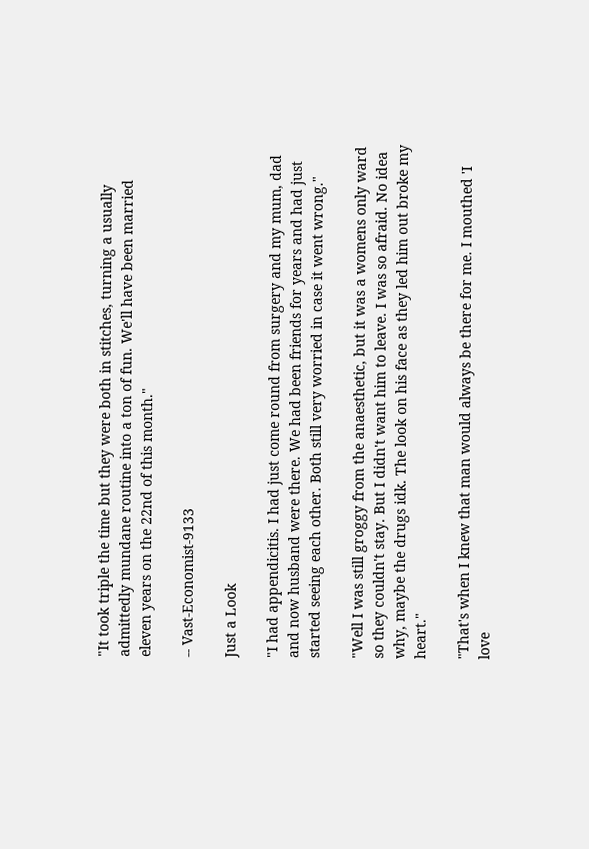"It took triple the time but they were both in stitches, turning a usually admittedly mundane routine into a ton of fun. We'll have been married eleven years on the 22nd of this month."

-- Vast-Economist-9133

Just a Look

"I had appendicitis. I had just come round from surgery and my mum, dad and now husband were there. We had been friends for years and had just started seeing each other. Both still very worried in case it went wrong."

"Well I was still groggy from the anaesthetic, but it was a womens only ward so they couldn't stay. But I didn't want him to leave. I was so afraid. No idea why, maybe the drugs idk. The look on his face as they led him out broke my heart."

"That's when I knew that man would always be there for me. I mouthed 'I love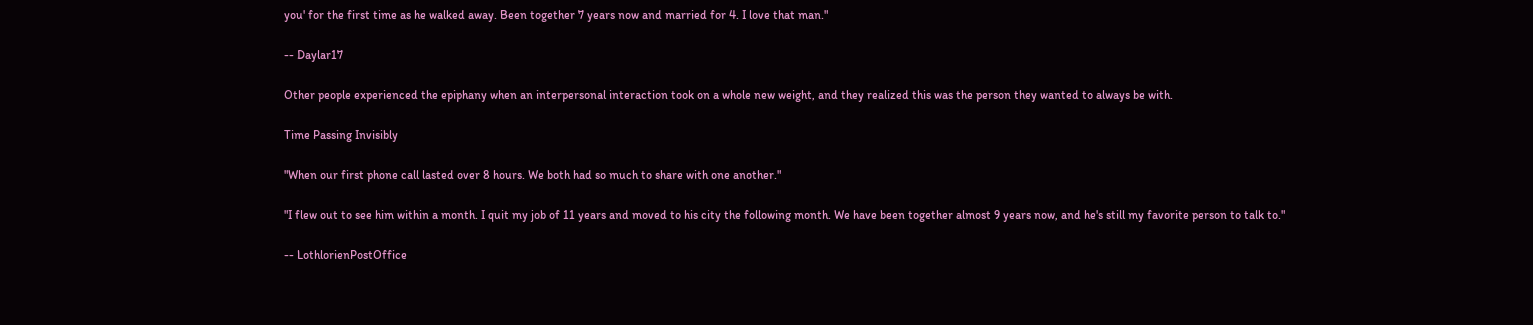you' for the first time as he walked away. Been together 7 years now and married for 4. I love that man."

-- Daylar17

Other people experienced the epiphany when an interpersonal interaction took on a whole new weight, and they realized this was the person they wanted to always be with.

Time Passing Invisibly

"When our first phone call lasted over 8 hours. We both had so much to share with one another."

"I flew out to see him within a month. I quit my job of 11 years and moved to his city the following month. We have been together almost 9 years now, and he's still my favorite person to talk to."

-- LothlorienPostOffice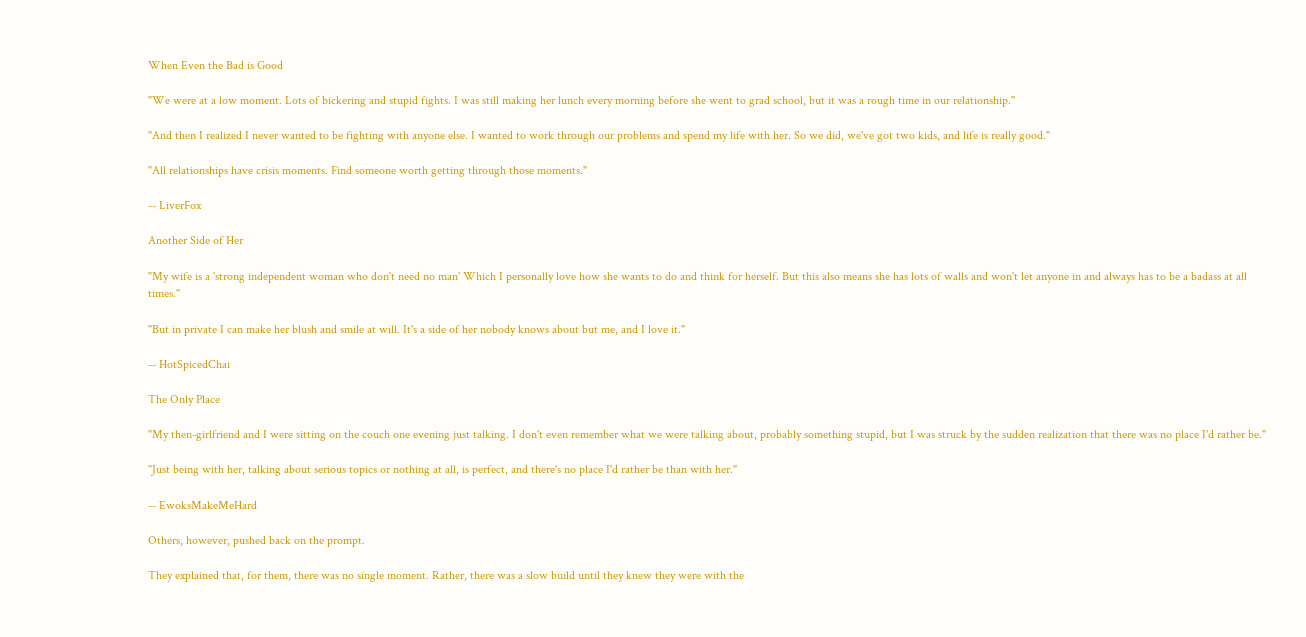When Even the Bad is Good

"We were at a low moment. Lots of bickering and stupid fights. I was still making her lunch every morning before she went to grad school, but it was a rough time in our relationship."

"And then I realized I never wanted to be fighting with anyone else. I wanted to work through our problems and spend my life with her. So we did, we've got two kids, and life is really good."

"All relationships have crisis moments. Find someone worth getting through those moments."

-- LiverFox

Another Side of Her

"My wife is a 'strong independent woman who don't need no man' Which I personally love how she wants to do and think for herself. But this also means she has lots of walls and won't let anyone in and always has to be a badass at all times."

"But in private I can make her blush and smile at will. It's a side of her nobody knows about but me, and I love it."

-- HotSpicedChai

The Only Place

"My then-girlfriend and I were sitting on the couch one evening just talking. I don't even remember what we were talking about, probably something stupid, but I was struck by the sudden realization that there was no place I'd rather be."

"Just being with her, talking about serious topics or nothing at all, is perfect, and there's no place I'd rather be than with her."

-- EwoksMakeMeHard

Others, however, pushed back on the prompt.

They explained that, for them, there was no single moment. Rather, there was a slow build until they knew they were with the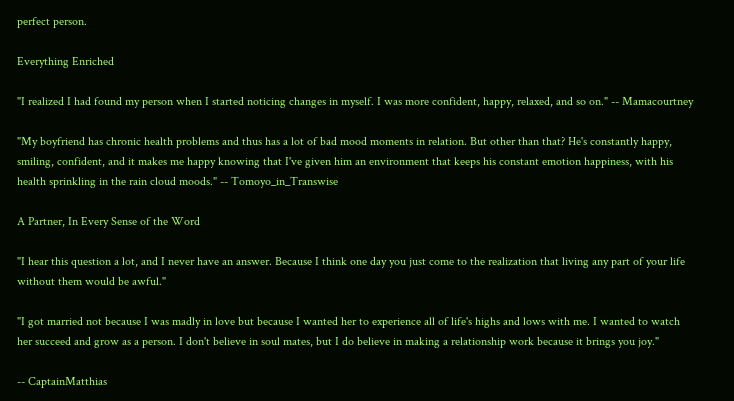perfect person.

Everything Enriched

"I realized I had found my person when I started noticing changes in myself. I was more confident, happy, relaxed, and so on." -- Mamacourtney

"My boyfriend has chronic health problems and thus has a lot of bad mood moments in relation. But other than that? He's constantly happy, smiling, confident, and it makes me happy knowing that I've given him an environment that keeps his constant emotion happiness, with his health sprinkling in the rain cloud moods." -- Tomoyo_in_Transwise

A Partner, In Every Sense of the Word

"I hear this question a lot, and I never have an answer. Because I think one day you just come to the realization that living any part of your life without them would be awful."

"I got married not because I was madly in love but because I wanted her to experience all of life's highs and lows with me. I wanted to watch her succeed and grow as a person. I don't believe in soul mates, but I do believe in making a relationship work because it brings you joy."

-- CaptainMatthias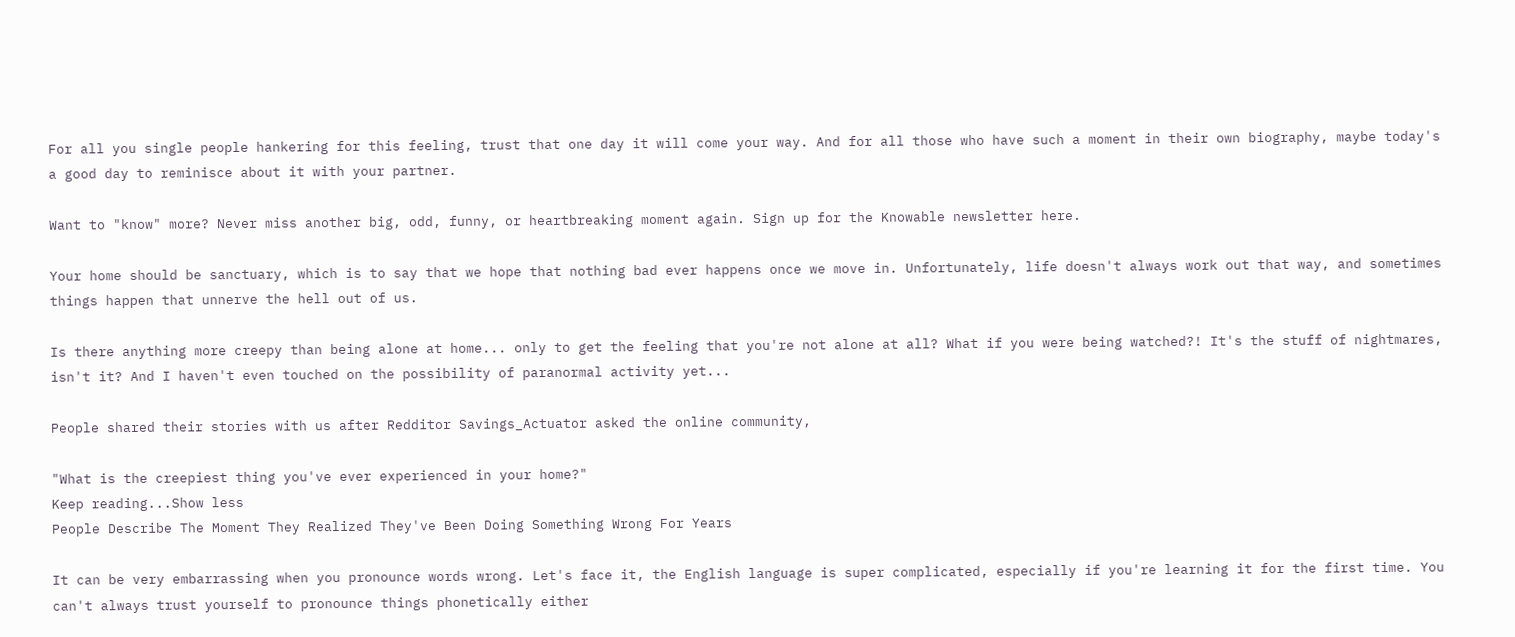For all you single people hankering for this feeling, trust that one day it will come your way. And for all those who have such a moment in their own biography, maybe today's a good day to reminisce about it with your partner.

Want to "know" more? Never miss another big, odd, funny, or heartbreaking moment again. Sign up for the Knowable newsletter here.

Your home should be sanctuary, which is to say that we hope that nothing bad ever happens once we move in. Unfortunately, life doesn't always work out that way, and sometimes things happen that unnerve the hell out of us.

Is there anything more creepy than being alone at home... only to get the feeling that you're not alone at all? What if you were being watched?! It's the stuff of nightmares, isn't it? And I haven't even touched on the possibility of paranormal activity yet...

People shared their stories with us after Redditor Savings_Actuator asked the online community,

"What is the creepiest thing you've ever experienced in your home?"
Keep reading...Show less
People Describe The Moment They Realized They've Been Doing Something Wrong For Years

It can be very embarrassing when you pronounce words wrong. Let's face it, the English language is super complicated, especially if you're learning it for the first time. You can't always trust yourself to pronounce things phonetically either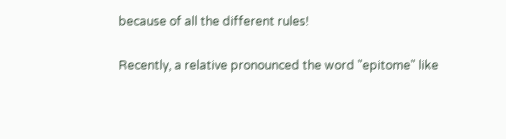because of all the different rules!

Recently, a relative pronounced the word "epitome" like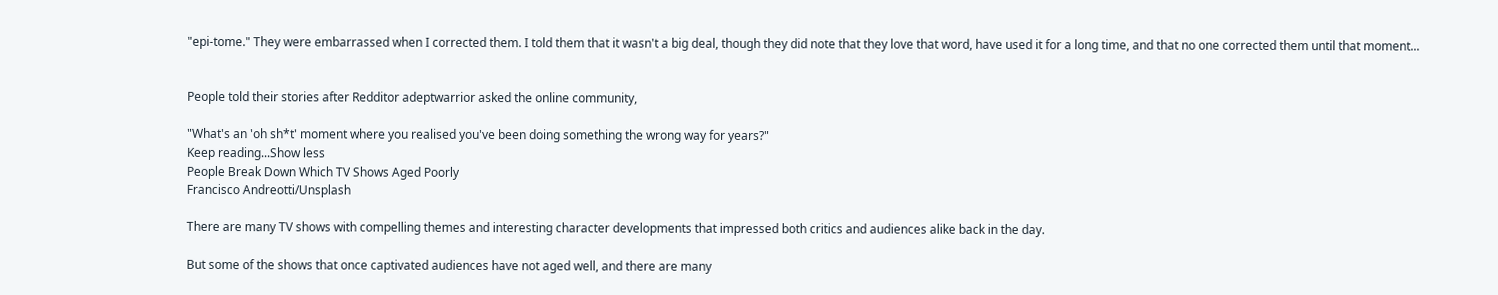"epi-tome." They were embarrassed when I corrected them. I told them that it wasn't a big deal, though they did note that they love that word, have used it for a long time, and that no one corrected them until that moment...


People told their stories after Redditor adeptwarrior asked the online community,

"What's an 'oh sh*t' moment where you realised you've been doing something the wrong way for years?"
Keep reading...Show less
People Break Down Which TV Shows Aged Poorly
Francisco Andreotti/Unsplash

There are many TV shows with compelling themes and interesting character developments that impressed both critics and audiences alike back in the day.

But some of the shows that once captivated audiences have not aged well, and there are many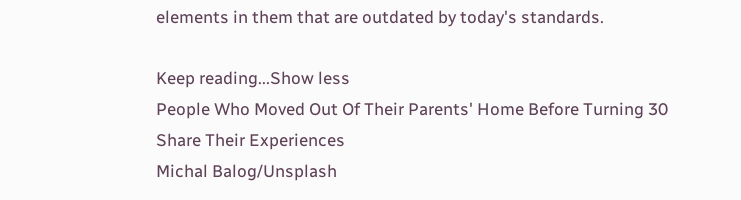elements in them that are outdated by today's standards.

Keep reading...Show less
People Who Moved Out Of Their Parents' Home Before Turning 30 Share Their Experiences
Michal Balog/Unsplash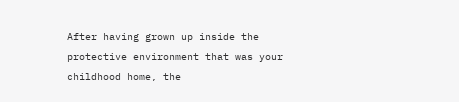After having grown up inside the protective environment that was your childhood home, the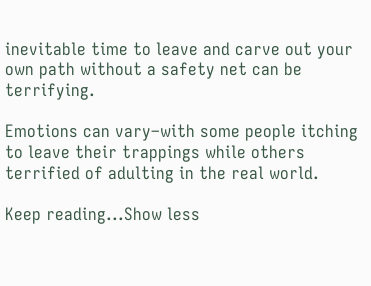inevitable time to leave and carve out your own path without a safety net can be terrifying.

Emotions can vary–with some people itching to leave their trappings while others terrified of adulting in the real world.

Keep reading...Show less